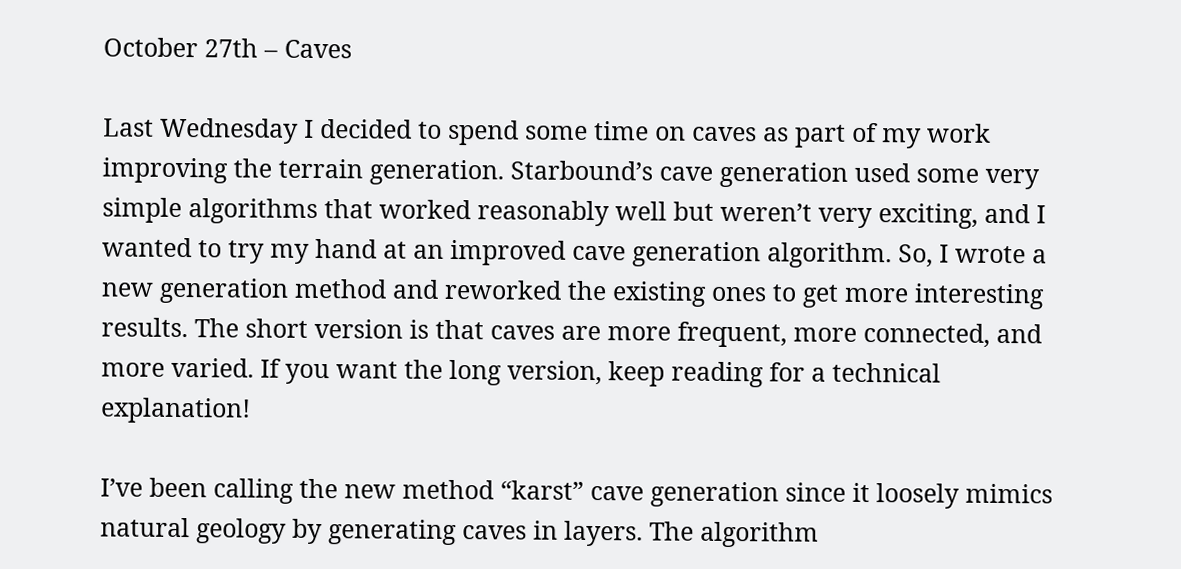October 27th – Caves

Last Wednesday I decided to spend some time on caves as part of my work improving the terrain generation. Starbound’s cave generation used some very simple algorithms that worked reasonably well but weren’t very exciting, and I wanted to try my hand at an improved cave generation algorithm. So, I wrote a new generation method and reworked the existing ones to get more interesting results. The short version is that caves are more frequent, more connected, and more varied. If you want the long version, keep reading for a technical explanation!

I’ve been calling the new method “karst” cave generation since it loosely mimics natural geology by generating caves in layers. The algorithm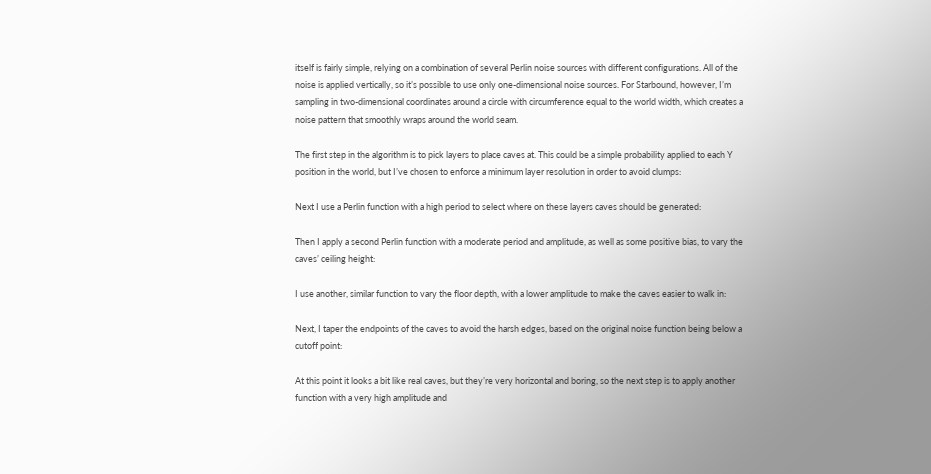itself is fairly simple, relying on a combination of several Perlin noise sources with different configurations. All of the noise is applied vertically, so it’s possible to use only one-dimensional noise sources. For Starbound, however, I’m sampling in two-dimensional coordinates around a circle with circumference equal to the world width, which creates a noise pattern that smoothly wraps around the world seam.

The first step in the algorithm is to pick layers to place caves at. This could be a simple probability applied to each Y position in the world, but I’ve chosen to enforce a minimum layer resolution in order to avoid clumps:

Next I use a Perlin function with a high period to select where on these layers caves should be generated:

Then I apply a second Perlin function with a moderate period and amplitude, as well as some positive bias, to vary the caves’ ceiling height:

I use another, similar function to vary the floor depth, with a lower amplitude to make the caves easier to walk in:

Next, I taper the endpoints of the caves to avoid the harsh edges, based on the original noise function being below a cutoff point:

At this point it looks a bit like real caves, but they’re very horizontal and boring, so the next step is to apply another function with a very high amplitude and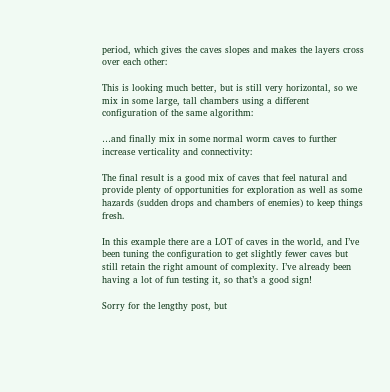period, which gives the caves slopes and makes the layers cross over each other:

This is looking much better, but is still very horizontal, so we mix in some large, tall chambers using a different configuration of the same algorithm:

…and finally mix in some normal worm caves to further increase verticality and connectivity:

The final result is a good mix of caves that feel natural and provide plenty of opportunities for exploration as well as some hazards (sudden drops and chambers of enemies) to keep things fresh.

In this example there are a LOT of caves in the world, and I’ve been tuning the configuration to get slightly fewer caves but still retain the right amount of complexity. I’ve already been having a lot of fun testing it, so that’s a good sign!

Sorry for the lengthy post, but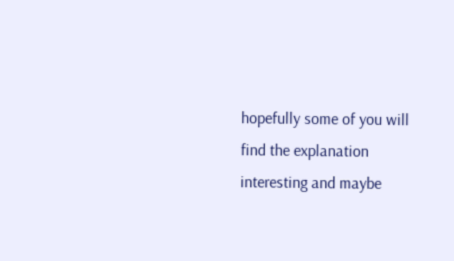hopefully some of you will find the explanation interesting and maybe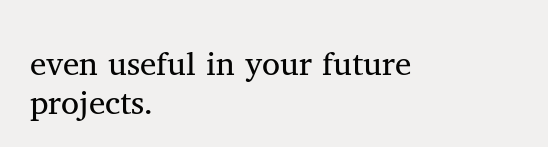even useful in your future projects.